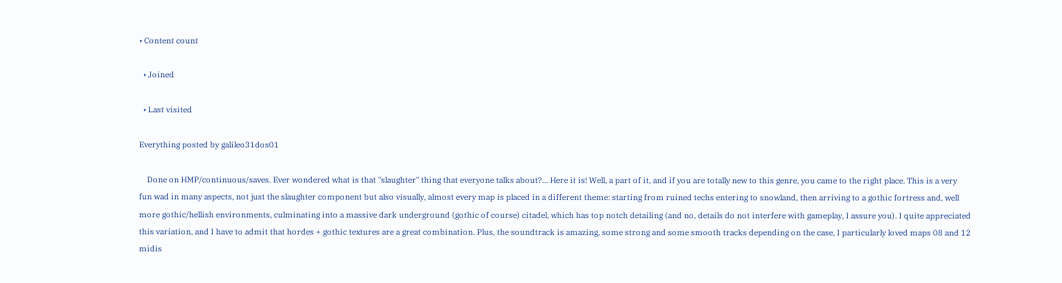• Content count

  • Joined

  • Last visited

Everything posted by galileo31dos01

    Done on HMP/continuous/saves. Ever wondered what is that "slaughter" thing that everyone talks about?... Here it is! Well, a part of it, and if you are totally new to this genre, you came to the right place. This is a very fun wad in many aspects, not just the slaughter component but also visually, almost every map is placed in a different theme: starting from ruined techs entering to snowland, then arriving to a gothic fortress and, well more gothic/hellish environments, culminating into a massive dark underground (gothic of course) citadel, which has top notch detailing (and no, details do not interfere with gameplay, I assure you). I quite appreciated this variation, and I have to admit that hordes + gothic textures are a great combination. Plus, the soundtrack is amazing, some strong and some smooth tracks depending on the case, I particularly loved maps 08 and 12 midis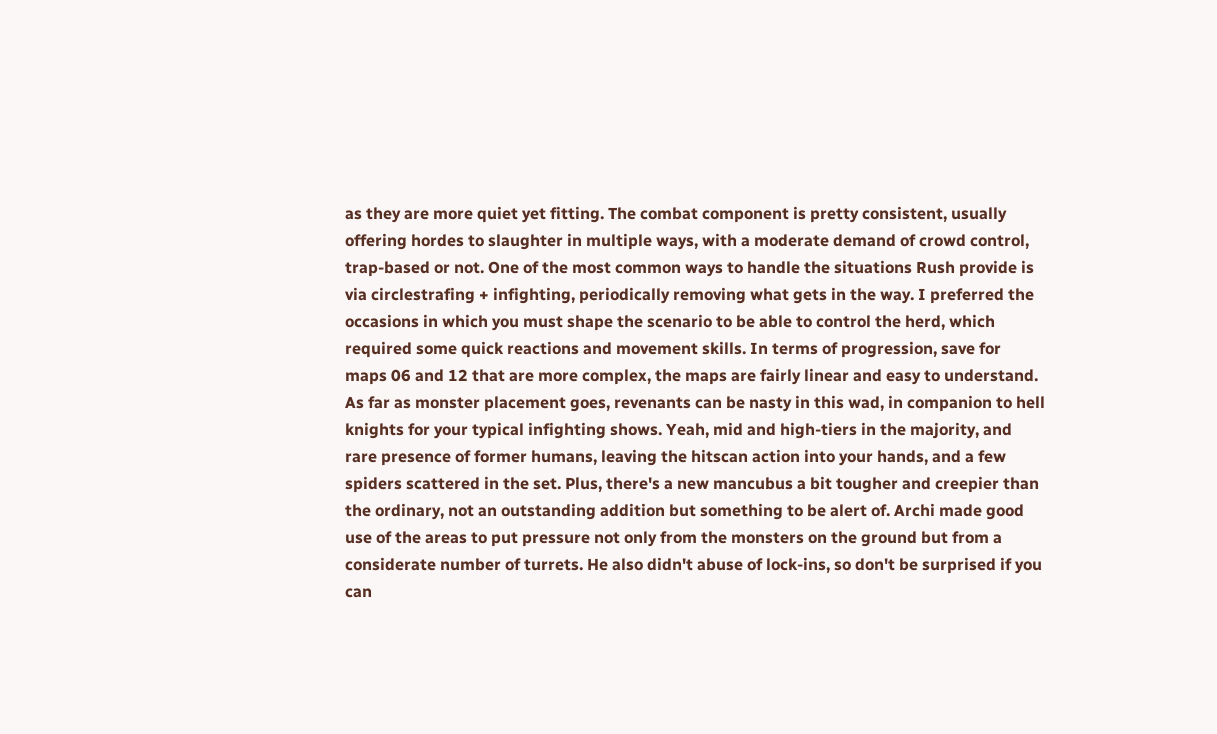as they are more quiet yet fitting. The combat component is pretty consistent, usually offering hordes to slaughter in multiple ways, with a moderate demand of crowd control, trap-based or not. One of the most common ways to handle the situations Rush provide is via circlestrafing + infighting, periodically removing what gets in the way. I preferred the occasions in which you must shape the scenario to be able to control the herd, which required some quick reactions and movement skills. In terms of progression, save for maps 06 and 12 that are more complex, the maps are fairly linear and easy to understand. As far as monster placement goes, revenants can be nasty in this wad, in companion to hell knights for your typical infighting shows. Yeah, mid and high-tiers in the majority, and rare presence of former humans, leaving the hitscan action into your hands, and a few spiders scattered in the set. Plus, there's a new mancubus a bit tougher and creepier than the ordinary, not an outstanding addition but something to be alert of. Archi made good use of the areas to put pressure not only from the monsters on the ground but from a considerate number of turrets. He also didn't abuse of lock-ins, so don't be surprised if you can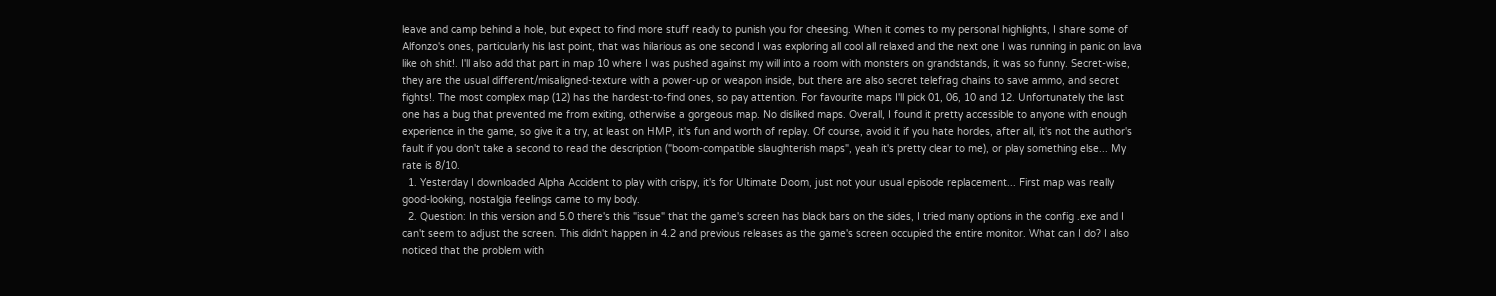leave and camp behind a hole, but expect to find more stuff ready to punish you for cheesing. When it comes to my personal highlights, I share some of Alfonzo's ones, particularly his last point, that was hilarious as one second I was exploring all cool all relaxed and the next one I was running in panic on lava like oh shit!. I'll also add that part in map 10 where I was pushed against my will into a room with monsters on grandstands, it was so funny. Secret-wise, they are the usual different/misaligned-texture with a power-up or weapon inside, but there are also secret telefrag chains to save ammo, and secret fights!. The most complex map (12) has the hardest-to-find ones, so pay attention. For favourite maps I'll pick 01, 06, 10 and 12. Unfortunately the last one has a bug that prevented me from exiting, otherwise a gorgeous map. No disliked maps. Overall, I found it pretty accessible to anyone with enough experience in the game, so give it a try, at least on HMP, it's fun and worth of replay. Of course, avoid it if you hate hordes, after all, it's not the author's fault if you don't take a second to read the description ("boom-compatible slaughterish maps", yeah it's pretty clear to me), or play something else... My rate is 8/10.
  1. Yesterday I downloaded Alpha Accident to play with crispy, it's for Ultimate Doom, just not your usual episode replacement... First map was really good-looking, nostalgia feelings came to my body.
  2. Question: In this version and 5.0 there's this "issue" that the game's screen has black bars on the sides, I tried many options in the config .exe and I can't seem to adjust the screen. This didn't happen in 4.2 and previous releases as the game's screen occupied the entire monitor. What can I do? I also noticed that the problem with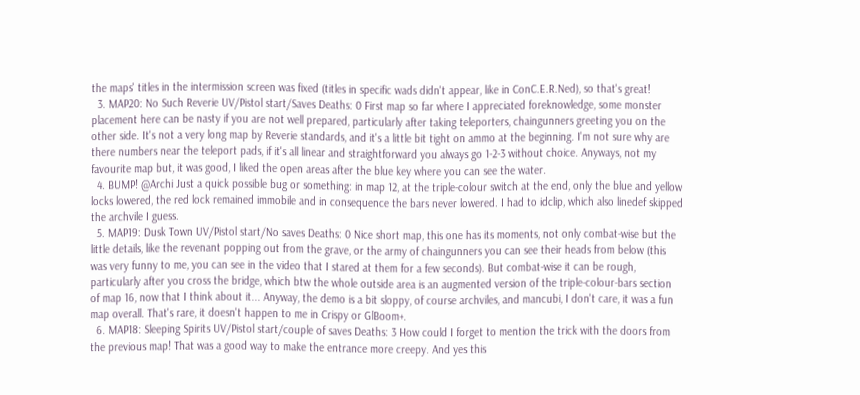the maps' titles in the intermission screen was fixed (titles in specific wads didn't appear, like in ConC.E.R.Ned), so that's great!
  3. MAP20: No Such Reverie UV/Pistol start/Saves Deaths: 0 First map so far where I appreciated foreknowledge, some monster placement here can be nasty if you are not well prepared, particularly after taking teleporters, chaingunners greeting you on the other side. It's not a very long map by Reverie standards, and it's a little bit tight on ammo at the beginning. I'm not sure why are there numbers near the teleport pads, if it's all linear and straightforward you always go 1-2-3 without choice. Anyways, not my favourite map but, it was good, I liked the open areas after the blue key where you can see the water.
  4. BUMP! @Archi Just a quick possible bug or something: in map 12, at the triple-colour switch at the end, only the blue and yellow locks lowered, the red lock remained immobile and in consequence the bars never lowered. I had to idclip, which also linedef skipped the archvile I guess.
  5. MAP19: Dusk Town UV/Pistol start/No saves Deaths: 0 Nice short map, this one has its moments, not only combat-wise but the little details, like the revenant popping out from the grave, or the army of chaingunners you can see their heads from below (this was very funny to me, you can see in the video that I stared at them for a few seconds). But combat-wise it can be rough, particularly after you cross the bridge, which btw the whole outside area is an augmented version of the triple-colour-bars section of map 16, now that I think about it... Anyway, the demo is a bit sloppy, of course archviles, and mancubi, I don't care, it was a fun map overall. That's rare, it doesn't happen to me in Crispy or GlBoom+.
  6. MAP18: Sleeping Spirits UV/Pistol start/couple of saves Deaths: 3 How could I forget to mention the trick with the doors from the previous map! That was a good way to make the entrance more creepy. And yes this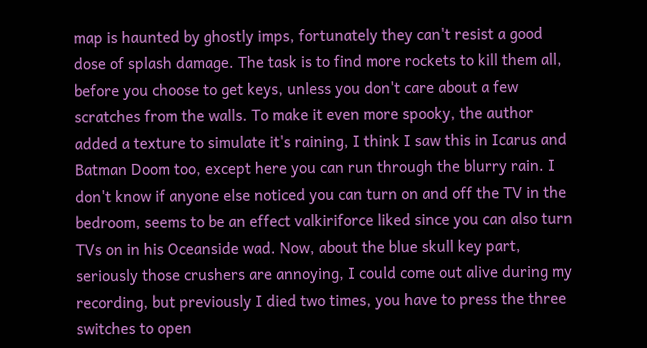map is haunted by ghostly imps, fortunately they can't resist a good dose of splash damage. The task is to find more rockets to kill them all, before you choose to get keys, unless you don't care about a few scratches from the walls. To make it even more spooky, the author added a texture to simulate it's raining, I think I saw this in Icarus and Batman Doom too, except here you can run through the blurry rain. I don't know if anyone else noticed you can turn on and off the TV in the bedroom, seems to be an effect valkiriforce liked since you can also turn TVs on in his Oceanside wad. Now, about the blue skull key part, seriously those crushers are annoying, I could come out alive during my recording, but previously I died two times, you have to press the three switches to open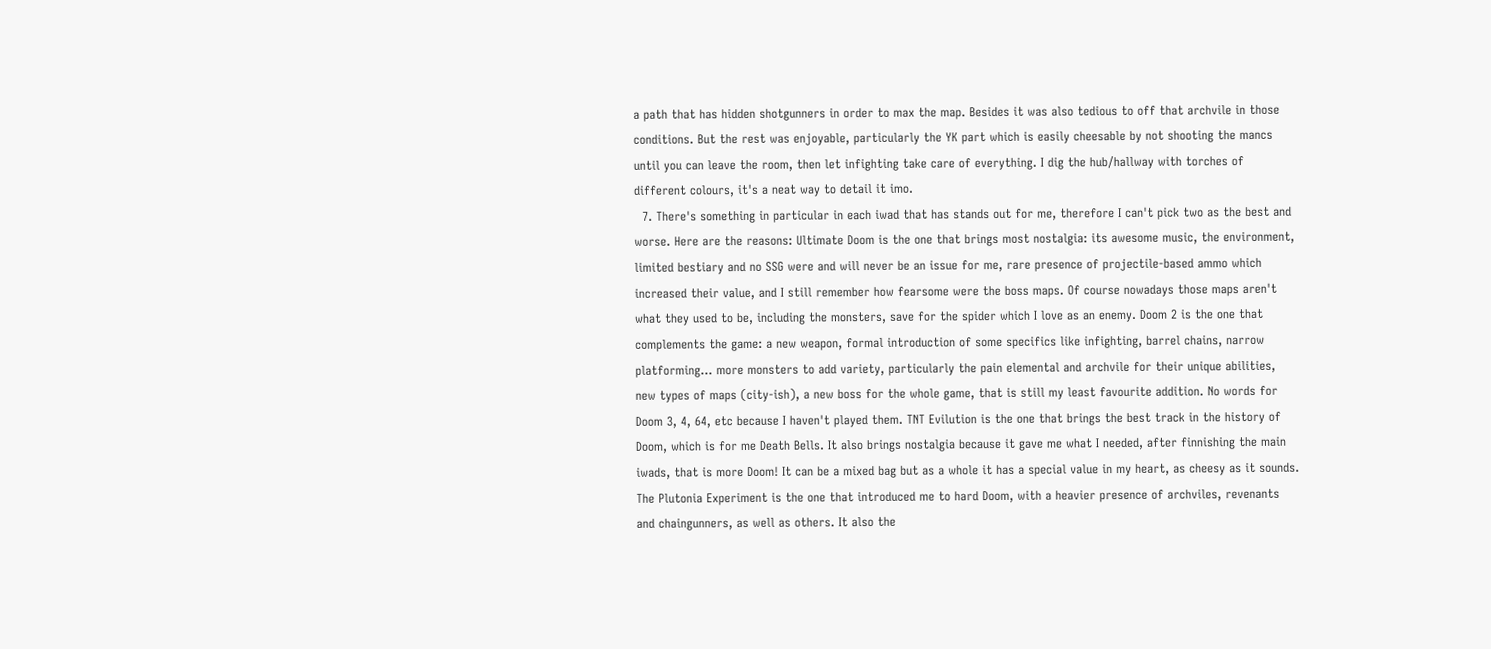a path that has hidden shotgunners in order to max the map. Besides it was also tedious to off that archvile in those conditions. But the rest was enjoyable, particularly the YK part which is easily cheesable by not shooting the mancs until you can leave the room, then let infighting take care of everything. I dig the hub/hallway with torches of different colours, it's a neat way to detail it imo.
  7. There's something in particular in each iwad that has stands out for me, therefore I can't pick two as the best and worse. Here are the reasons: Ultimate Doom is the one that brings most nostalgia: its awesome music, the environment, limited bestiary and no SSG were and will never be an issue for me, rare presence of projectile-based ammo which increased their value, and I still remember how fearsome were the boss maps. Of course nowadays those maps aren't what they used to be, including the monsters, save for the spider which I love as an enemy. Doom 2 is the one that complements the game: a new weapon, formal introduction of some specifics like infighting, barrel chains, narrow platforming... more monsters to add variety, particularly the pain elemental and archvile for their unique abilities, new types of maps (city-ish), a new boss for the whole game, that is still my least favourite addition. No words for Doom 3, 4, 64, etc because I haven't played them. TNT Evilution is the one that brings the best track in the history of Doom, which is for me Death Bells. It also brings nostalgia because it gave me what I needed, after finnishing the main iwads, that is more Doom! It can be a mixed bag but as a whole it has a special value in my heart, as cheesy as it sounds. The Plutonia Experiment is the one that introduced me to hard Doom, with a heavier presence of archviles, revenants and chaingunners, as well as others. It also the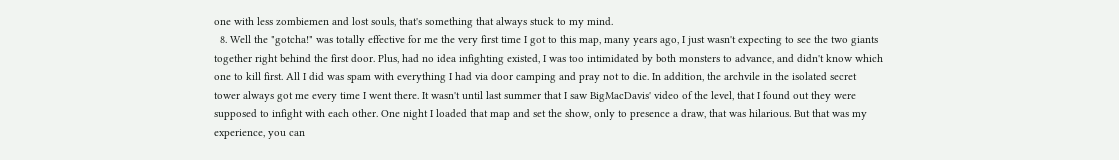one with less zombiemen and lost souls, that's something that always stuck to my mind.
  8. Well the "gotcha!" was totally effective for me the very first time I got to this map, many years ago, I just wasn't expecting to see the two giants together right behind the first door. Plus, had no idea infighting existed, I was too intimidated by both monsters to advance, and didn't know which one to kill first. All I did was spam with everything I had via door camping and pray not to die. In addition, the archvile in the isolated secret tower always got me every time I went there. It wasn't until last summer that I saw BigMacDavis' video of the level, that I found out they were supposed to infight with each other. One night I loaded that map and set the show, only to presence a draw, that was hilarious. But that was my experience, you can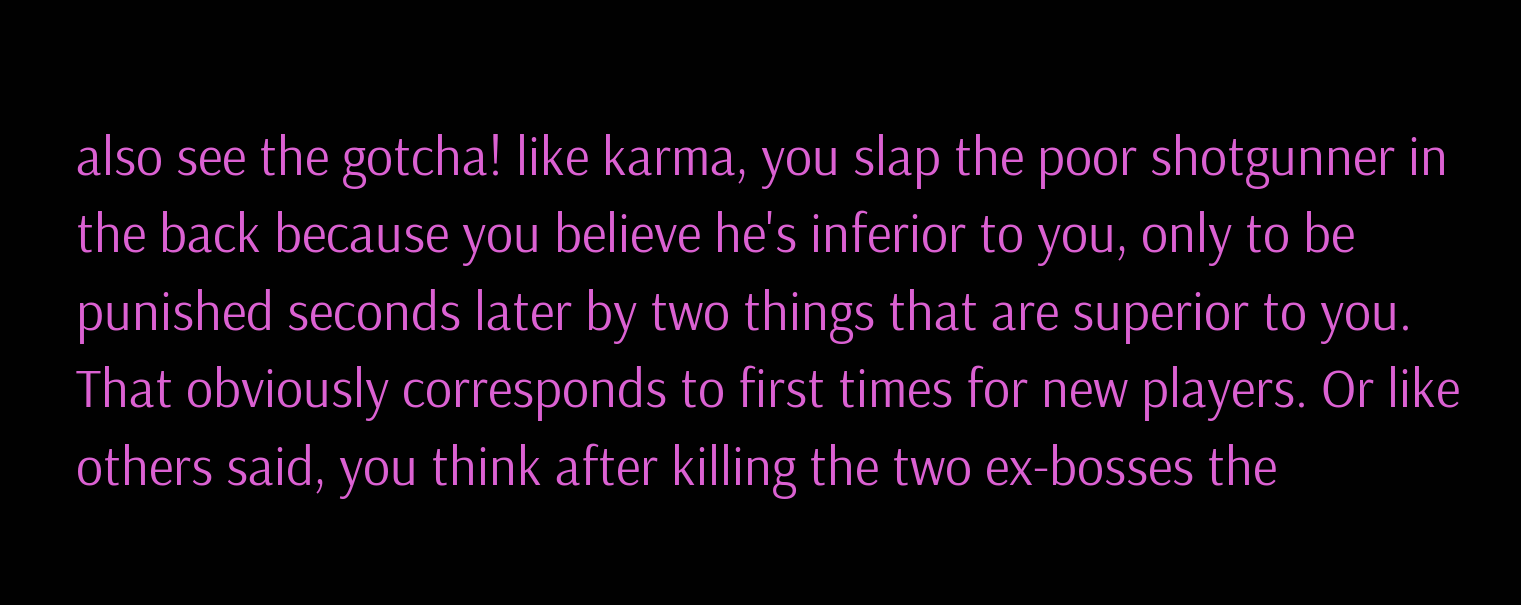also see the gotcha! like karma, you slap the poor shotgunner in the back because you believe he's inferior to you, only to be punished seconds later by two things that are superior to you. That obviously corresponds to first times for new players. Or like others said, you think after killing the two ex-bosses the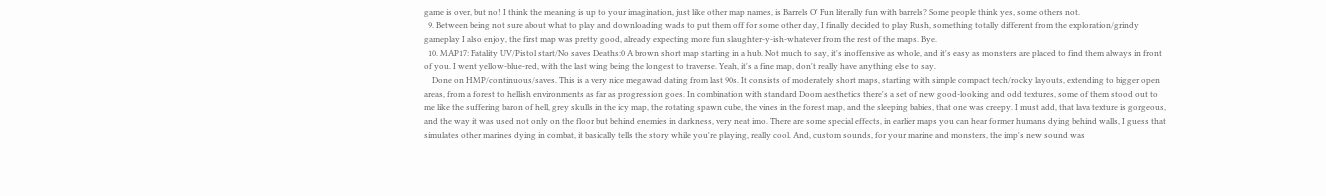game is over, but no! I think the meaning is up to your imagination, just like other map names, is Barrels O' Fun literally fun with barrels? Some people think yes, some others not.
  9. Between being not sure about what to play and downloading wads to put them off for some other day, I finally decided to play Rush, something totally different from the exploration/grindy gameplay I also enjoy, the first map was pretty good, already expecting more fun slaughter-y-ish-whatever from the rest of the maps. Bye.
  10. MAP17: Fatality UV/Pistol start/No saves Deaths:0 A brown short map starting in a hub. Not much to say, it's inoffensive as whole, and it's easy as monsters are placed to find them always in front of you. I went yellow-blue-red, with the last wing being the longest to traverse. Yeah, it's a fine map, don't really have anything else to say.
    Done on HMP/continuous/saves. This is a very nice megawad dating from last 90s. It consists of moderately short maps, starting with simple compact tech/rocky layouts, extending to bigger open areas, from a forest to hellish environments as far as progression goes. In combination with standard Doom aesthetics there's a set of new good-looking and odd textures, some of them stood out to me like the suffering baron of hell, grey skulls in the icy map, the rotating spawn cube, the vines in the forest map, and the sleeping babies, that one was creepy. I must add, that lava texture is gorgeous, and the way it was used not only on the floor but behind enemies in darkness, very neat imo. There are some special effects, in earlier maps you can hear former humans dying behind walls, I guess that simulates other marines dying in combat, it basically tells the story while you're playing, really cool. And, custom sounds, for your marine and monsters, the imp's new sound was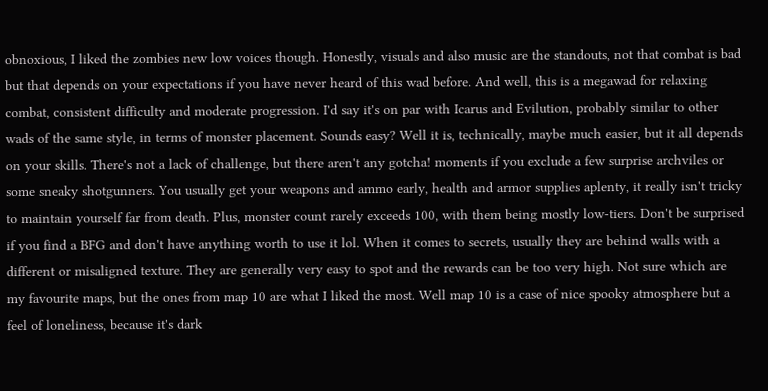obnoxious, I liked the zombies new low voices though. Honestly, visuals and also music are the standouts, not that combat is bad but that depends on your expectations if you have never heard of this wad before. And well, this is a megawad for relaxing combat, consistent difficulty and moderate progression. I'd say it's on par with Icarus and Evilution, probably similar to other wads of the same style, in terms of monster placement. Sounds easy? Well it is, technically, maybe much easier, but it all depends on your skills. There's not a lack of challenge, but there aren't any gotcha! moments if you exclude a few surprise archviles or some sneaky shotgunners. You usually get your weapons and ammo early, health and armor supplies aplenty, it really isn't tricky to maintain yourself far from death. Plus, monster count rarely exceeds 100, with them being mostly low-tiers. Don't be surprised if you find a BFG and don't have anything worth to use it lol. When it comes to secrets, usually they are behind walls with a different or misaligned texture. They are generally very easy to spot and the rewards can be too very high. Not sure which are my favourite maps, but the ones from map 10 are what I liked the most. Well map 10 is a case of nice spooky atmosphere but a feel of loneliness, because it's dark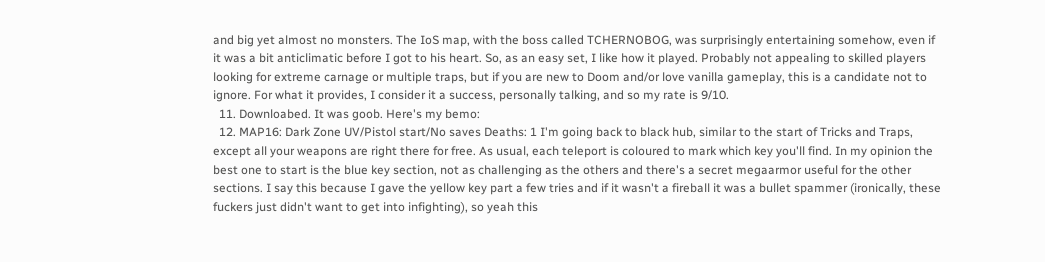and big yet almost no monsters. The IoS map, with the boss called TCHERNOBOG, was surprisingly entertaining somehow, even if it was a bit anticlimatic before I got to his heart. So, as an easy set, I like how it played. Probably not appealing to skilled players looking for extreme carnage or multiple traps, but if you are new to Doom and/or love vanilla gameplay, this is a candidate not to ignore. For what it provides, I consider it a success, personally talking, and so my rate is 9/10.
  11. Downloabed. It was goob. Here's my bemo:
  12. MAP16: Dark Zone UV/Pistol start/No saves Deaths: 1 I'm going back to black hub, similar to the start of Tricks and Traps, except all your weapons are right there for free. As usual, each teleport is coloured to mark which key you'll find. In my opinion the best one to start is the blue key section, not as challenging as the others and there's a secret megaarmor useful for the other sections. I say this because I gave the yellow key part a few tries and if it wasn't a fireball it was a bullet spammer (ironically, these fuckers just didn't want to get into infighting), so yeah this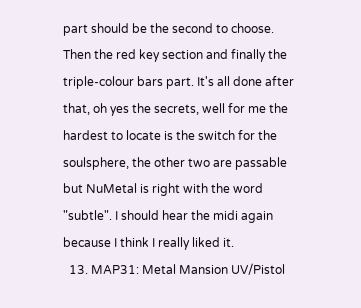part should be the second to choose. Then the red key section and finally the triple-colour bars part. It's all done after that, oh yes the secrets, well for me the hardest to locate is the switch for the soulsphere, the other two are passable but NuMetal is right with the word "subtle". I should hear the midi again because I think I really liked it.
  13. MAP31: Metal Mansion UV/Pistol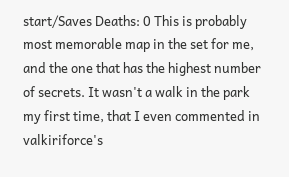start/Saves Deaths: 0 This is probably most memorable map in the set for me, and the one that has the highest number of secrets. It wasn't a walk in the park my first time, that I even commented in valkiriforce's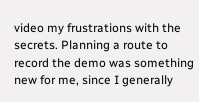video my frustrations with the secrets. Planning a route to record the demo was something new for me, since I generally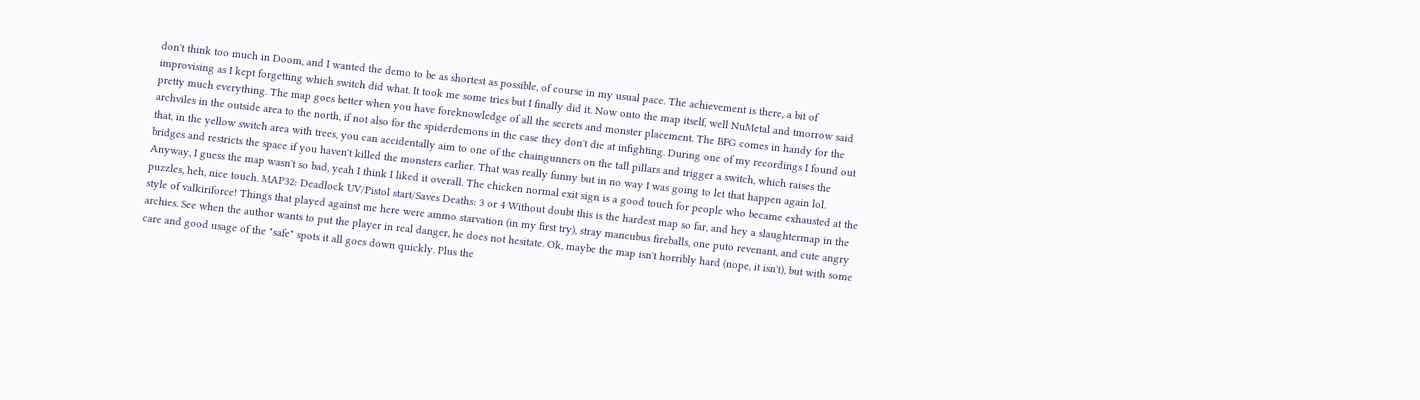don't think too much in Doom, and I wanted the demo to be as shortest as possible, of course in my usual pace. The achievement is there, a bit of improvising as I kept forgetting which switch did what. It took me some tries but I finally did it. Now onto the map itself, well NuMetal and tmorrow said pretty much everything. The map goes better when you have foreknowledge of all the secrets and monster placement. The BFG comes in handy for the archviles in the outside area to the north, if not also for the spiderdemons in the case they don't die at infighting. During one of my recordings I found out that, in the yellow switch area with trees, you can accidentally aim to one of the chaingunners on the tall pillars and trigger a switch, which raises the bridges and restricts the space if you haven't killed the monsters earlier. That was really funny but in no way I was going to let that happen again lol. Anyway, I guess the map wasn't so bad, yeah I think I liked it overall. The chicken normal exit sign is a good touch for people who became exhausted at the puzzles, heh, nice touch. MAP32: Deadlock UV/Pistol start/Saves Deaths: 3 or 4 Without doubt this is the hardest map so far, and hey a slaughtermap in the style of valkiriforce! Things that played against me here were ammo starvation (in my first try), stray mancubus fireballs, one puto revenant, and cute angry archies. See when the author wants to put the player in real danger, he does not hesitate. Ok, maybe the map isn't horribly hard (nope, it isn't), but with some care and good usage of the "safe" spots it all goes down quickly. Plus the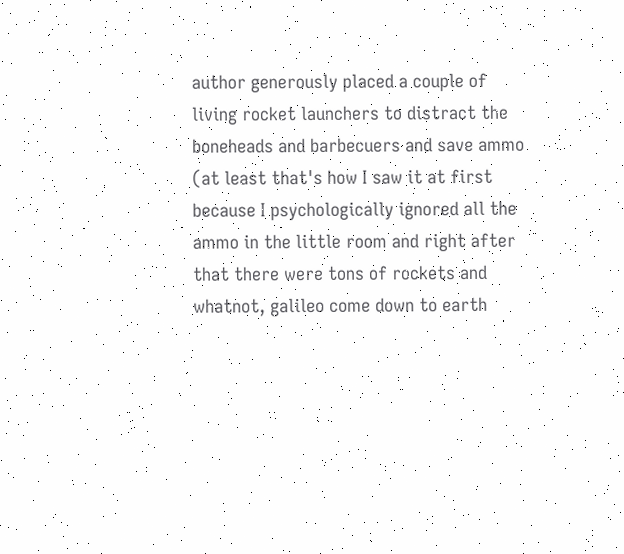author generously placed a couple of living rocket launchers to distract the boneheads and barbecuers and save ammo (at least that's how I saw it at first because I psychologically ignored all the ammo in the little room and right after that there were tons of rockets and whatnot, galileo come down to earth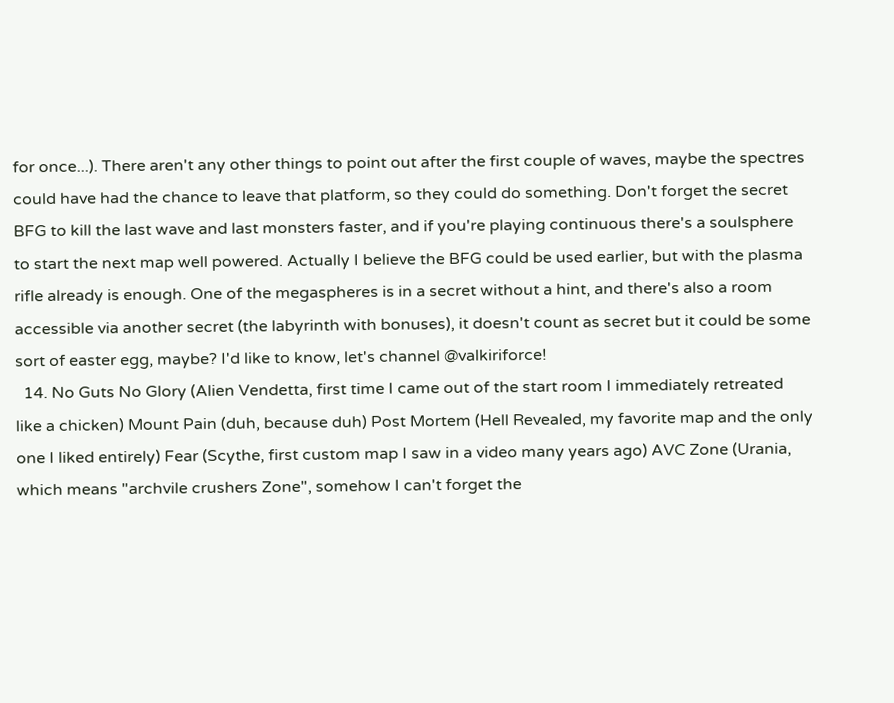for once...). There aren't any other things to point out after the first couple of waves, maybe the spectres could have had the chance to leave that platform, so they could do something. Don't forget the secret BFG to kill the last wave and last monsters faster, and if you're playing continuous there's a soulsphere to start the next map well powered. Actually I believe the BFG could be used earlier, but with the plasma rifle already is enough. One of the megaspheres is in a secret without a hint, and there's also a room accessible via another secret (the labyrinth with bonuses), it doesn't count as secret but it could be some sort of easter egg, maybe? I'd like to know, let's channel @valkiriforce!
  14. No Guts No Glory (Alien Vendetta, first time I came out of the start room I immediately retreated like a chicken) Mount Pain (duh, because duh) Post Mortem (Hell Revealed, my favorite map and the only one I liked entirely) Fear (Scythe, first custom map I saw in a video many years ago) AVC Zone (Urania, which means "archvile crushers Zone", somehow I can't forget the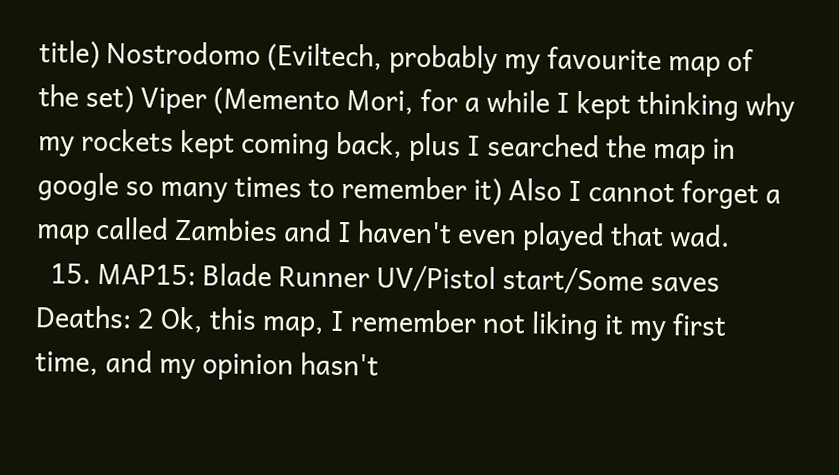title) Nostrodomo (Eviltech, probably my favourite map of the set) Viper (Memento Mori, for a while I kept thinking why my rockets kept coming back, plus I searched the map in google so many times to remember it) Also I cannot forget a map called Zambies and I haven't even played that wad.
  15. MAP15: Blade Runner UV/Pistol start/Some saves Deaths: 2 Ok, this map, I remember not liking it my first time, and my opinion hasn't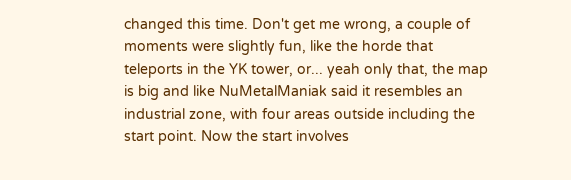changed this time. Don't get me wrong, a couple of moments were slightly fun, like the horde that teleports in the YK tower, or... yeah only that, the map is big and like NuMetalManiak said it resembles an industrial zone, with four areas outside including the start point. Now the start involves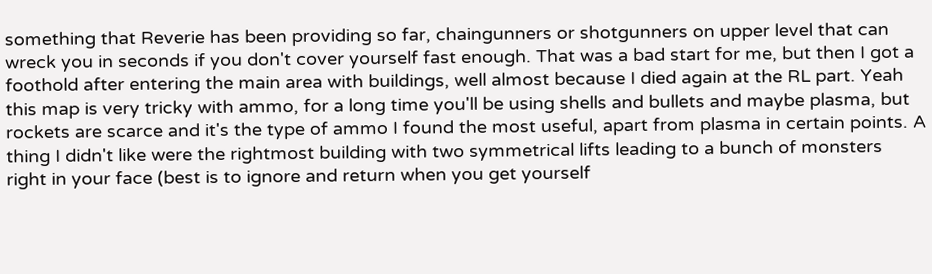something that Reverie has been providing so far, chaingunners or shotgunners on upper level that can wreck you in seconds if you don't cover yourself fast enough. That was a bad start for me, but then I got a foothold after entering the main area with buildings, well almost because I died again at the RL part. Yeah this map is very tricky with ammo, for a long time you'll be using shells and bullets and maybe plasma, but rockets are scarce and it's the type of ammo I found the most useful, apart from plasma in certain points. A thing I didn't like were the rightmost building with two symmetrical lifts leading to a bunch of monsters right in your face (best is to ignore and return when you get yourself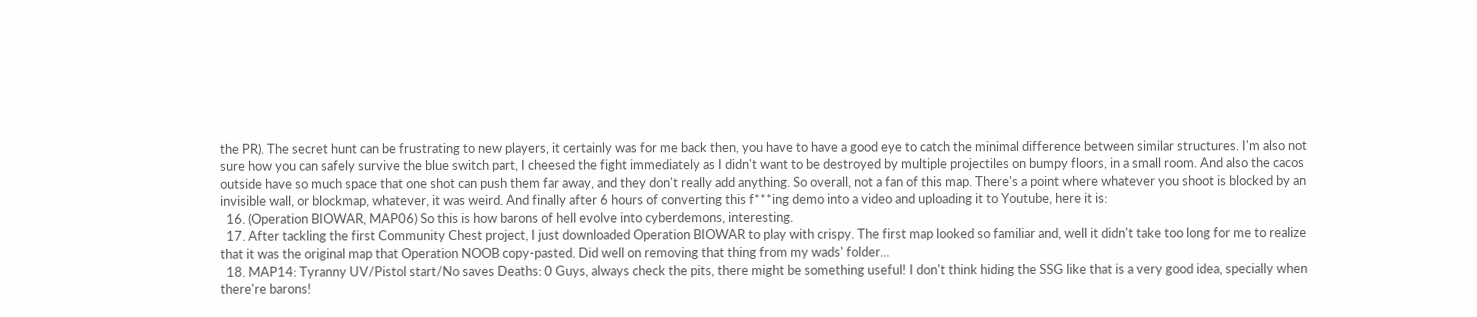the PR). The secret hunt can be frustrating to new players, it certainly was for me back then, you have to have a good eye to catch the minimal difference between similar structures. I'm also not sure how you can safely survive the blue switch part, I cheesed the fight immediately as I didn't want to be destroyed by multiple projectiles on bumpy floors, in a small room. And also the cacos outside have so much space that one shot can push them far away, and they don't really add anything. So overall, not a fan of this map. There's a point where whatever you shoot is blocked by an invisible wall, or blockmap, whatever, it was weird. And finally after 6 hours of converting this f***ing demo into a video and uploading it to Youtube, here it is:
  16. (Operation BIOWAR, MAP06) So this is how barons of hell evolve into cyberdemons, interesting.
  17. After tackling the first Community Chest project, I just downloaded Operation BIOWAR to play with crispy. The first map looked so familiar and, well it didn't take too long for me to realize that it was the original map that Operation NOOB copy-pasted. Did well on removing that thing from my wads' folder...
  18. MAP14: Tyranny UV/Pistol start/No saves Deaths: 0 Guys, always check the pits, there might be something useful! I don't think hiding the SSG like that is a very good idea, specially when there're barons!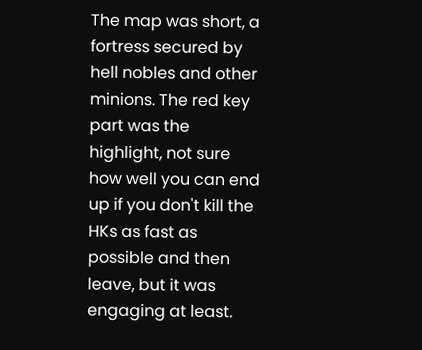The map was short, a fortress secured by hell nobles and other minions. The red key part was the highlight, not sure how well you can end up if you don't kill the HKs as fast as possible and then leave, but it was engaging at least.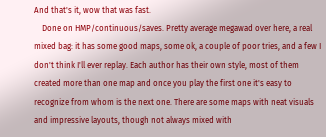And that's it, wow that was fast.
    Done on HMP/continuous/saves. Pretty average megawad over here, a real mixed bag: it has some good maps, some ok, a couple of poor tries, and a few I don't think I'll ever replay. Each author has their own style, most of them created more than one map and once you play the first one it's easy to recognize from whom is the next one. There are some maps with neat visuals and impressive layouts, though not always mixed with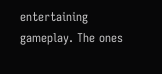entertaining gameplay. The ones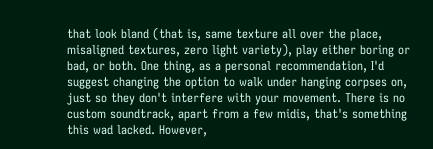that look bland (that is, same texture all over the place, misaligned textures, zero light variety), play either boring or bad, or both. One thing, as a personal recommendation, I'd suggest changing the option to walk under hanging corpses on, just so they don't interfere with your movement. There is no custom soundtrack, apart from a few midis, that's something this wad lacked. However,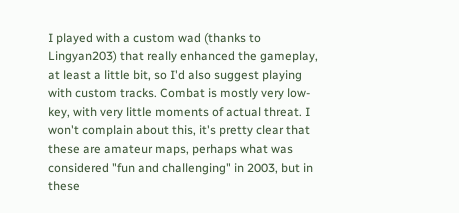I played with a custom wad (thanks to Lingyan203) that really enhanced the gameplay, at least a little bit, so I'd also suggest playing with custom tracks. Combat is mostly very low-key, with very little moments of actual threat. I won't complain about this, it's pretty clear that these are amateur maps, perhaps what was considered "fun and challenging" in 2003, but in these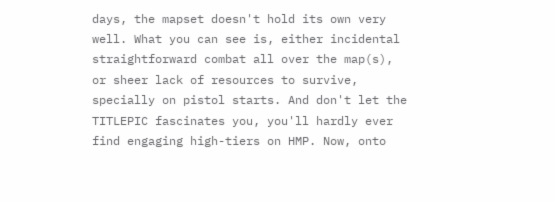days, the mapset doesn't hold its own very well. What you can see is, either incidental straightforward combat all over the map(s), or sheer lack of resources to survive, specially on pistol starts. And don't let the TITLEPIC fascinates you, you'll hardly ever find engaging high-tiers on HMP. Now, onto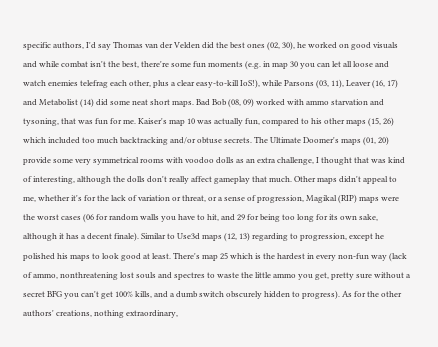specific authors, I'd say Thomas van der Velden did the best ones (02, 30), he worked on good visuals and while combat isn't the best, there're some fun moments (e.g. in map 30 you can let all loose and watch enemies telefrag each other, plus a clear easy-to-kill IoS!), while Parsons (03, 11), Leaver (16, 17) and Metabolist (14) did some neat short maps. Bad Bob (08, 09) worked with ammo starvation and tysoning, that was fun for me. Kaiser's map 10 was actually fun, compared to his other maps (15, 26) which included too much backtracking and/or obtuse secrets. The Ultimate Doomer's maps (01, 20) provide some very symmetrical rooms with voodoo dolls as an extra challenge, I thought that was kind of interesting, although the dolls don't really affect gameplay that much. Other maps didn't appeal to me, whether it's for the lack of variation or threat, or a sense of progression, Magikal (RIP) maps were the worst cases (06 for random walls you have to hit, and 29 for being too long for its own sake, although it has a decent finale). Similar to Use3d maps (12, 13) regarding to progression, except he polished his maps to look good at least. There's map 25 which is the hardest in every non-fun way (lack of ammo, nonthreatening lost souls and spectres to waste the little ammo you get, pretty sure without a secret BFG you can't get 100% kills, and a dumb switch obscurely hidden to progress). As for the other authors' creations, nothing extraordinary,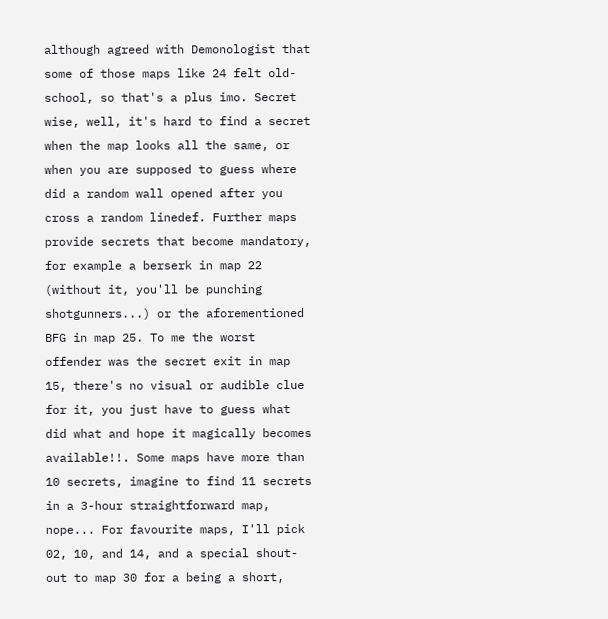although agreed with Demonologist that some of those maps like 24 felt old-school, so that's a plus imo. Secret wise, well, it's hard to find a secret when the map looks all the same, or when you are supposed to guess where did a random wall opened after you cross a random linedef. Further maps provide secrets that become mandatory, for example a berserk in map 22 (without it, you'll be punching shotgunners...) or the aforementioned BFG in map 25. To me the worst offender was the secret exit in map 15, there's no visual or audible clue for it, you just have to guess what did what and hope it magically becomes available!!. Some maps have more than 10 secrets, imagine to find 11 secrets in a 3-hour straightforward map, nope... For favourite maps, I'll pick 02, 10, and 14, and a special shout-out to map 30 for a being a short,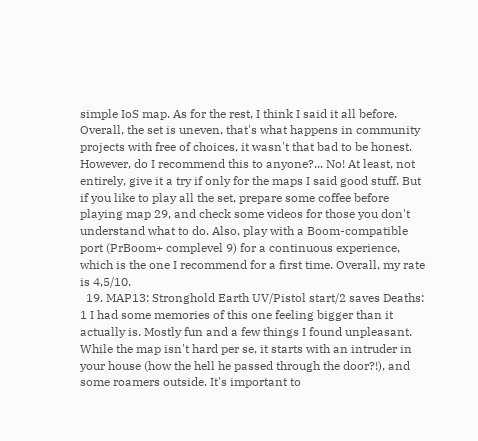simple IoS map. As for the rest, I think I said it all before. Overall, the set is uneven, that's what happens in community projects with free of choices, it wasn't that bad to be honest. However, do I recommend this to anyone?... No! At least, not entirely, give it a try if only for the maps I said good stuff. But if you like to play all the set, prepare some coffee before playing map 29, and check some videos for those you don't understand what to do. Also, play with a Boom-compatible port (PrBoom+ complevel 9) for a continuous experience, which is the one I recommend for a first time. Overall, my rate is 4,5/10.
  19. MAP13: Stronghold Earth UV/Pistol start/2 saves Deaths: 1 I had some memories of this one feeling bigger than it actually is. Mostly fun and a few things I found unpleasant. While the map isn't hard per se, it starts with an intruder in your house (how the hell he passed through the door?!), and some roamers outside. It's important to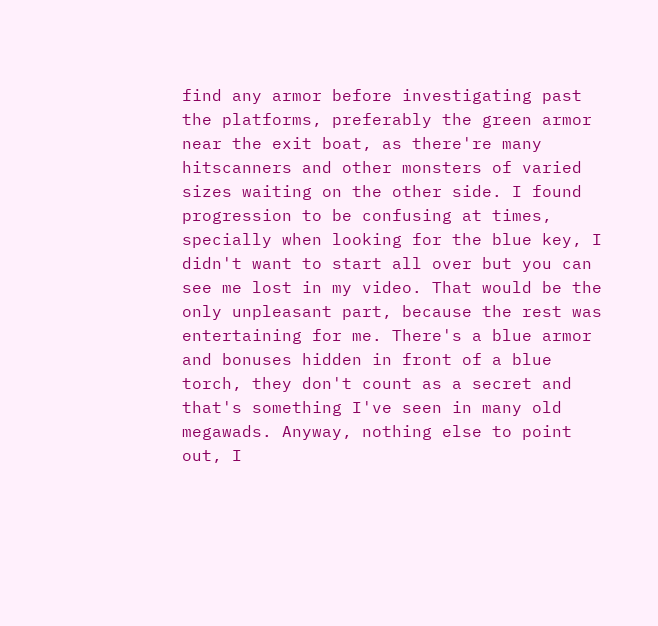find any armor before investigating past the platforms, preferably the green armor near the exit boat, as there're many hitscanners and other monsters of varied sizes waiting on the other side. I found progression to be confusing at times, specially when looking for the blue key, I didn't want to start all over but you can see me lost in my video. That would be the only unpleasant part, because the rest was entertaining for me. There's a blue armor and bonuses hidden in front of a blue torch, they don't count as a secret and that's something I've seen in many old megawads. Anyway, nothing else to point out, I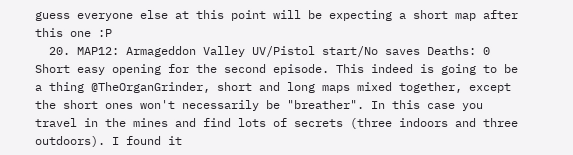guess everyone else at this point will be expecting a short map after this one :P
  20. MAP12: Armageddon Valley UV/Pistol start/No saves Deaths: 0 Short easy opening for the second episode. This indeed is going to be a thing @TheOrganGrinder, short and long maps mixed together, except the short ones won't necessarily be "breather". In this case you travel in the mines and find lots of secrets (three indoors and three outdoors). I found it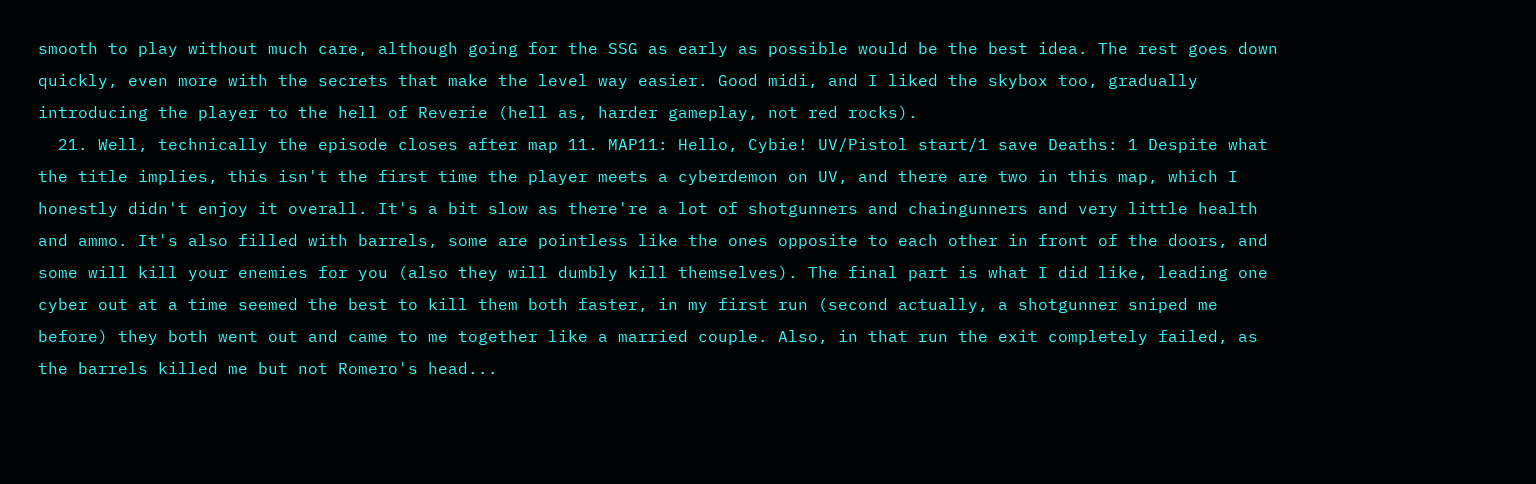smooth to play without much care, although going for the SSG as early as possible would be the best idea. The rest goes down quickly, even more with the secrets that make the level way easier. Good midi, and I liked the skybox too, gradually introducing the player to the hell of Reverie (hell as, harder gameplay, not red rocks).
  21. Well, technically the episode closes after map 11. MAP11: Hello, Cybie! UV/Pistol start/1 save Deaths: 1 Despite what the title implies, this isn't the first time the player meets a cyberdemon on UV, and there are two in this map, which I honestly didn't enjoy it overall. It's a bit slow as there're a lot of shotgunners and chaingunners and very little health and ammo. It's also filled with barrels, some are pointless like the ones opposite to each other in front of the doors, and some will kill your enemies for you (also they will dumbly kill themselves). The final part is what I did like, leading one cyber out at a time seemed the best to kill them both faster, in my first run (second actually, a shotgunner sniped me before) they both went out and came to me together like a married couple. Also, in that run the exit completely failed, as the barrels killed me but not Romero's head...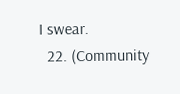I swear.
  22. (Community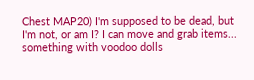Chest MAP20) I'm supposed to be dead, but I'm not, or am I? I can move and grab items... something with voodoo dolls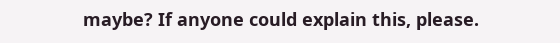maybe? If anyone could explain this, please.